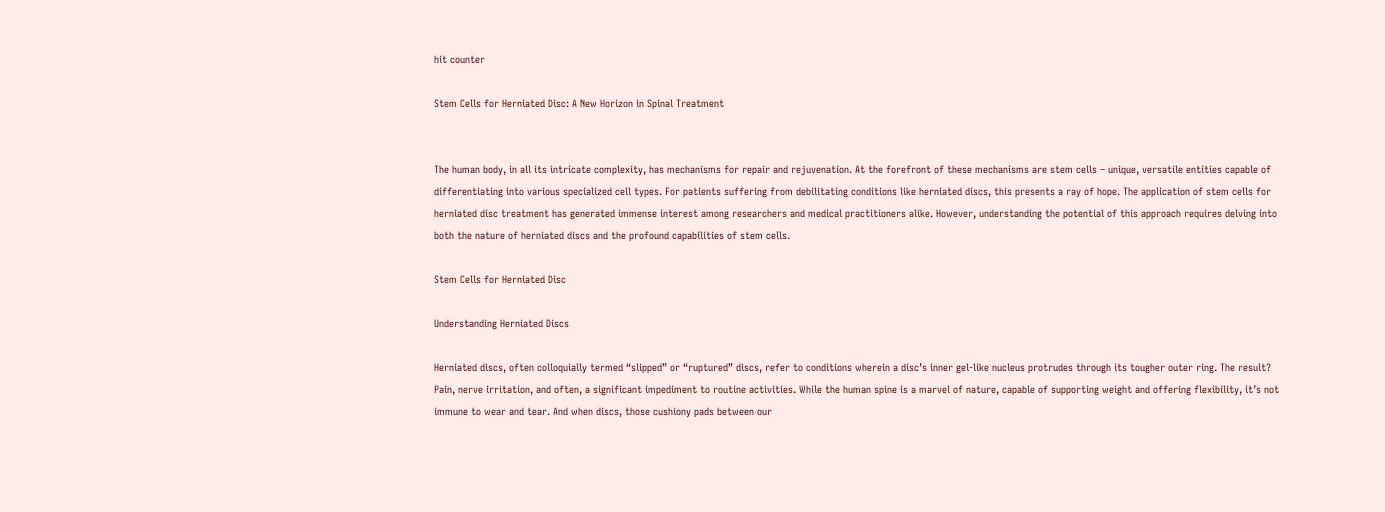hit counter

Stem Cells for Herniated Disc: A New Horizon in Spinal Treatment


The human body, in all its intricate complexity, has mechanisms for repair and rejuvenation. At the forefront of these mechanisms are stem cells – unique, versatile entities capable of differentiating into various specialized cell types. For patients suffering from debilitating conditions like herniated discs, this presents a ray of hope. The application of stem cells for herniated disc treatment has generated immense interest among researchers and medical practitioners alike. However, understanding the potential of this approach requires delving into both the nature of herniated discs and the profound capabilities of stem cells.

Stem Cells for Herniated Disc

Understanding Herniated Discs

Herniated discs, often colloquially termed “slipped” or “ruptured” discs, refer to conditions wherein a disc’s inner gel-like nucleus protrudes through its tougher outer ring. The result? Pain, nerve irritation, and often, a significant impediment to routine activities. While the human spine is a marvel of nature, capable of supporting weight and offering flexibility, it’s not immune to wear and tear. And when discs, those cushiony pads between our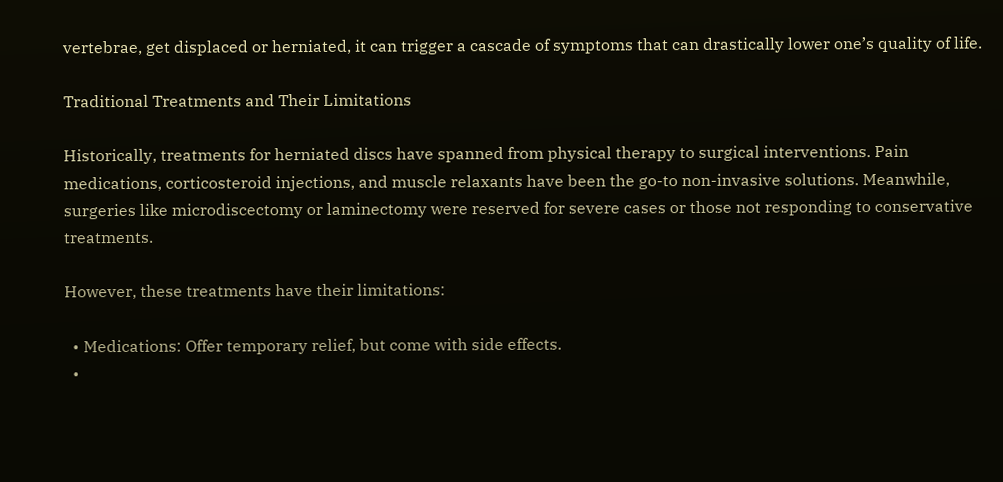vertebrae, get displaced or herniated, it can trigger a cascade of symptoms that can drastically lower one’s quality of life.

Traditional Treatments and Their Limitations

Historically, treatments for herniated discs have spanned from physical therapy to surgical interventions. Pain medications, corticosteroid injections, and muscle relaxants have been the go-to non-invasive solutions. Meanwhile, surgeries like microdiscectomy or laminectomy were reserved for severe cases or those not responding to conservative treatments.

However, these treatments have their limitations:

  • Medications: Offer temporary relief, but come with side effects.
  •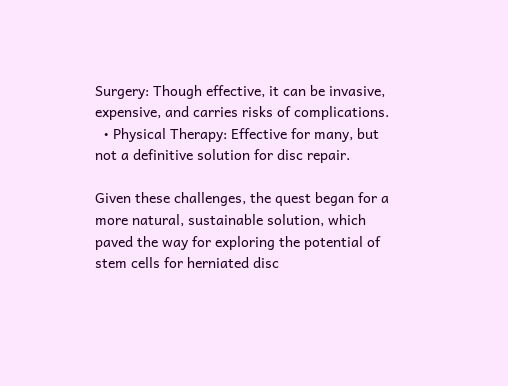Surgery: Though effective, it can be invasive, expensive, and carries risks of complications.
  • Physical Therapy: Effective for many, but not a definitive solution for disc repair.

Given these challenges, the quest began for a more natural, sustainable solution, which paved the way for exploring the potential of stem cells for herniated disc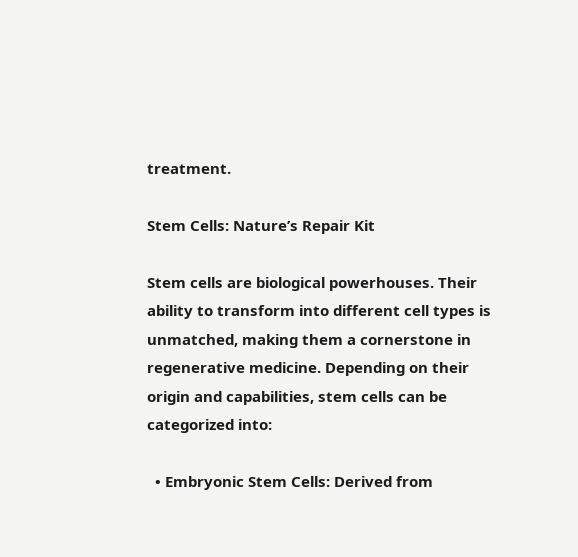treatment.

Stem Cells: Nature’s Repair Kit

Stem cells are biological powerhouses. Their ability to transform into different cell types is unmatched, making them a cornerstone in regenerative medicine. Depending on their origin and capabilities, stem cells can be categorized into:

  • Embryonic Stem Cells: Derived from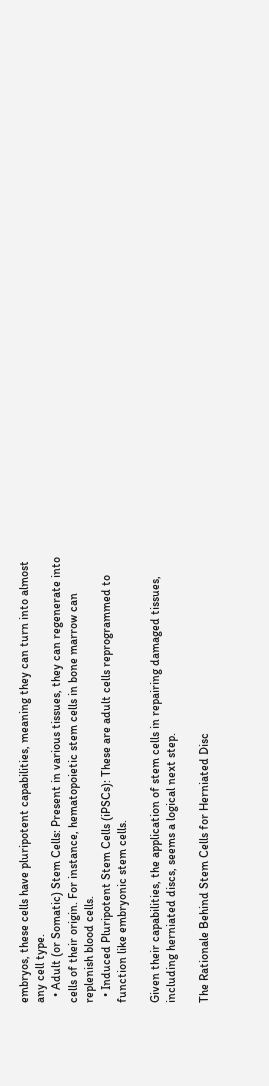embryos, these cells have pluripotent capabilities, meaning they can turn into almost any cell type.
  • Adult (or Somatic) Stem Cells: Present in various tissues, they can regenerate into cells of their origin. For instance, hematopoietic stem cells in bone marrow can replenish blood cells.
  • Induced Pluripotent Stem Cells (iPSCs): These are adult cells reprogrammed to function like embryonic stem cells.

Given their capabilities, the application of stem cells in repairing damaged tissues, including herniated discs, seems a logical next step.

The Rationale Behind Stem Cells for Herniated Disc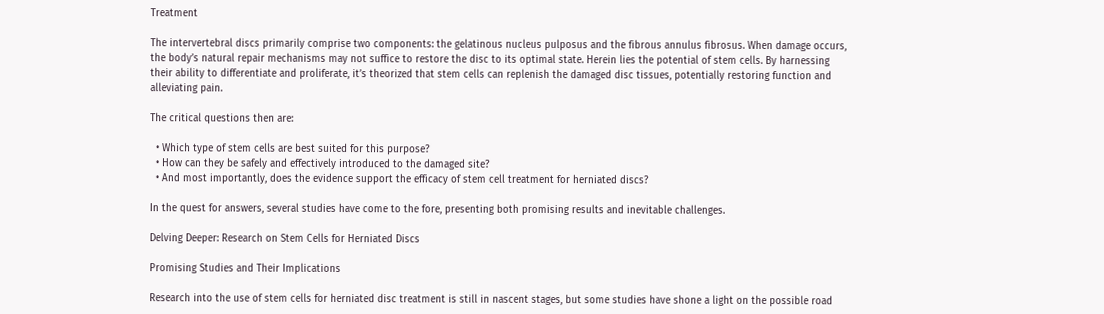Treatment

The intervertebral discs primarily comprise two components: the gelatinous nucleus pulposus and the fibrous annulus fibrosus. When damage occurs, the body’s natural repair mechanisms may not suffice to restore the disc to its optimal state. Herein lies the potential of stem cells. By harnessing their ability to differentiate and proliferate, it’s theorized that stem cells can replenish the damaged disc tissues, potentially restoring function and alleviating pain.

The critical questions then are:

  • Which type of stem cells are best suited for this purpose?
  • How can they be safely and effectively introduced to the damaged site?
  • And most importantly, does the evidence support the efficacy of stem cell treatment for herniated discs?

In the quest for answers, several studies have come to the fore, presenting both promising results and inevitable challenges.

Delving Deeper: Research on Stem Cells for Herniated Discs

Promising Studies and Their Implications

Research into the use of stem cells for herniated disc treatment is still in nascent stages, but some studies have shone a light on the possible road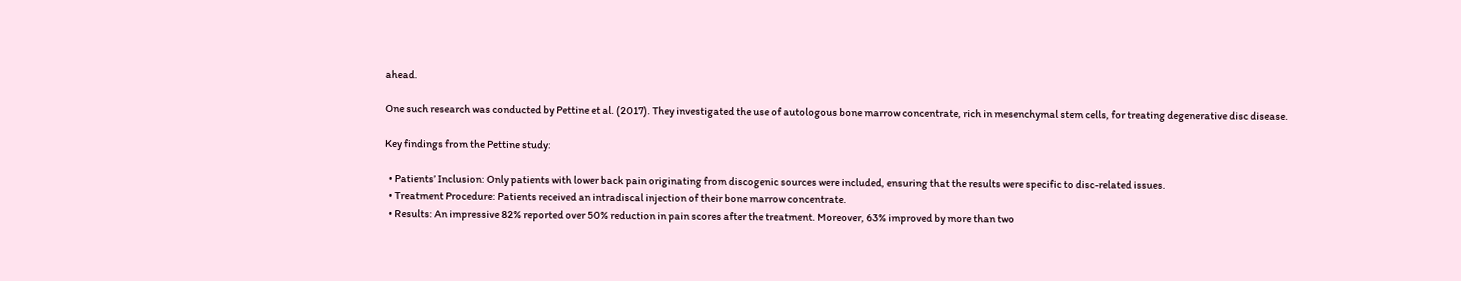ahead.

One such research was conducted by Pettine et al. (2017). They investigated the use of autologous bone marrow concentrate, rich in mesenchymal stem cells, for treating degenerative disc disease.

Key findings from the Pettine study:

  • Patients’ Inclusion: Only patients with lower back pain originating from discogenic sources were included, ensuring that the results were specific to disc-related issues.
  • Treatment Procedure: Patients received an intradiscal injection of their bone marrow concentrate.
  • Results: An impressive 82% reported over 50% reduction in pain scores after the treatment. Moreover, 63% improved by more than two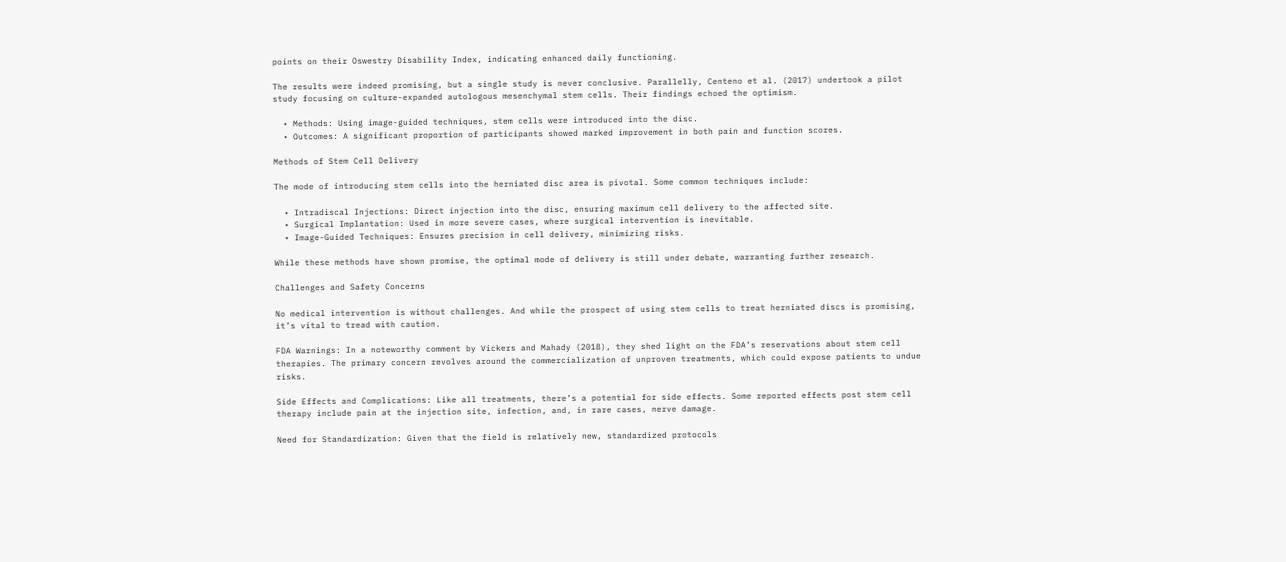points on their Oswestry Disability Index, indicating enhanced daily functioning.

The results were indeed promising, but a single study is never conclusive. Parallelly, Centeno et al. (2017) undertook a pilot study focusing on culture-expanded autologous mesenchymal stem cells. Their findings echoed the optimism.

  • Methods: Using image-guided techniques, stem cells were introduced into the disc.
  • Outcomes: A significant proportion of participants showed marked improvement in both pain and function scores.

Methods of Stem Cell Delivery

The mode of introducing stem cells into the herniated disc area is pivotal. Some common techniques include:

  • Intradiscal Injections: Direct injection into the disc, ensuring maximum cell delivery to the affected site.
  • Surgical Implantation: Used in more severe cases, where surgical intervention is inevitable.
  • Image-Guided Techniques: Ensures precision in cell delivery, minimizing risks.

While these methods have shown promise, the optimal mode of delivery is still under debate, warranting further research.

Challenges and Safety Concerns

No medical intervention is without challenges. And while the prospect of using stem cells to treat herniated discs is promising, it’s vital to tread with caution.

FDA Warnings: In a noteworthy comment by Vickers and Mahady (2018), they shed light on the FDA’s reservations about stem cell therapies. The primary concern revolves around the commercialization of unproven treatments, which could expose patients to undue risks.

Side Effects and Complications: Like all treatments, there’s a potential for side effects. Some reported effects post stem cell therapy include pain at the injection site, infection, and, in rare cases, nerve damage.

Need for Standardization: Given that the field is relatively new, standardized protocols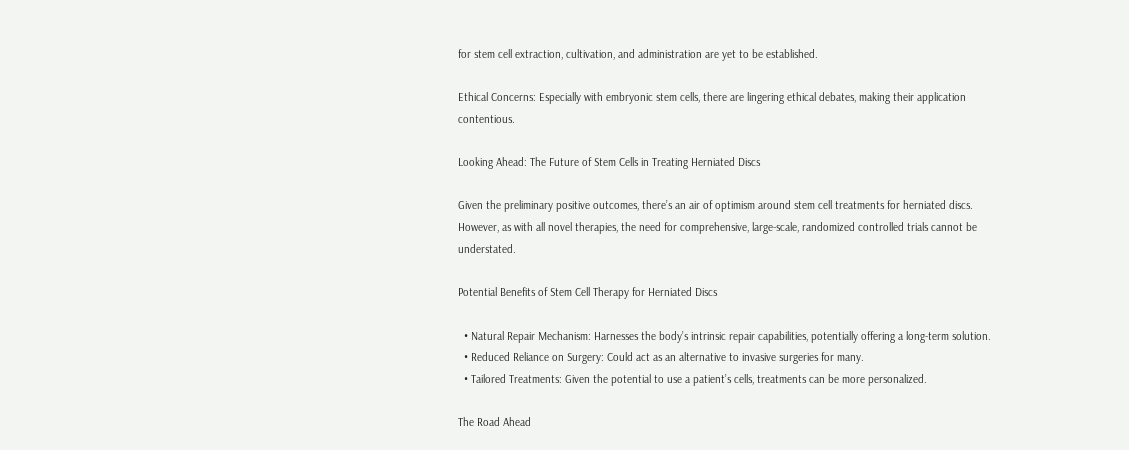for stem cell extraction, cultivation, and administration are yet to be established.

Ethical Concerns: Especially with embryonic stem cells, there are lingering ethical debates, making their application contentious.

Looking Ahead: The Future of Stem Cells in Treating Herniated Discs

Given the preliminary positive outcomes, there’s an air of optimism around stem cell treatments for herniated discs. However, as with all novel therapies, the need for comprehensive, large-scale, randomized controlled trials cannot be understated.

Potential Benefits of Stem Cell Therapy for Herniated Discs

  • Natural Repair Mechanism: Harnesses the body’s intrinsic repair capabilities, potentially offering a long-term solution.
  • Reduced Reliance on Surgery: Could act as an alternative to invasive surgeries for many.
  • Tailored Treatments: Given the potential to use a patient’s cells, treatments can be more personalized.

The Road Ahead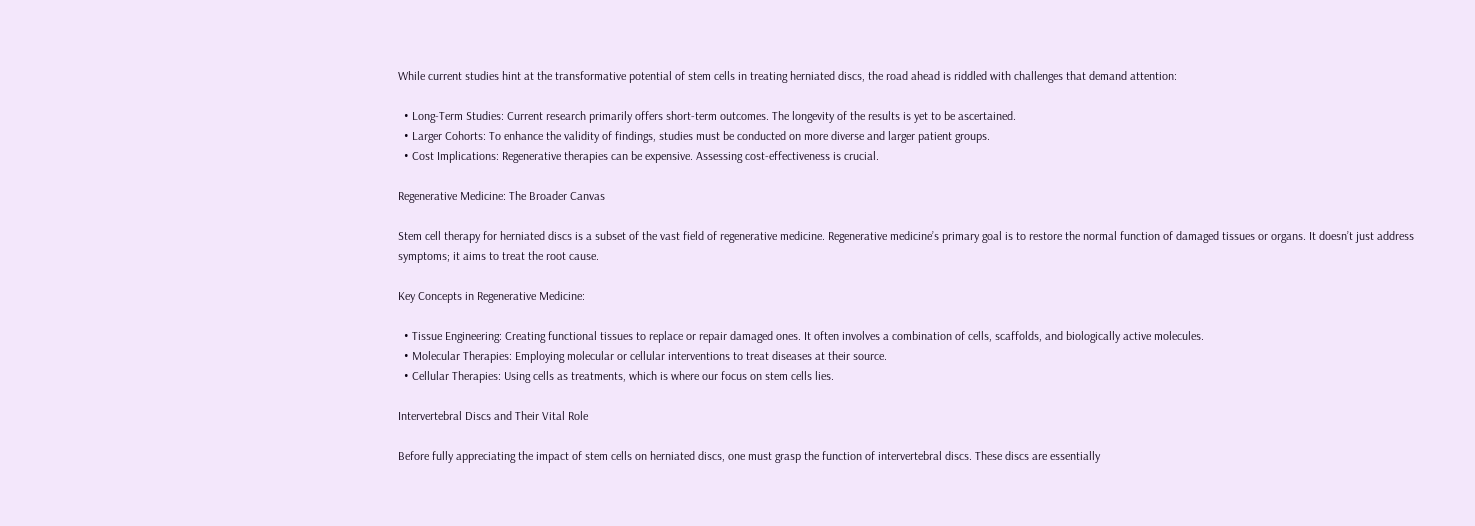While current studies hint at the transformative potential of stem cells in treating herniated discs, the road ahead is riddled with challenges that demand attention:

  • Long-Term Studies: Current research primarily offers short-term outcomes. The longevity of the results is yet to be ascertained.
  • Larger Cohorts: To enhance the validity of findings, studies must be conducted on more diverse and larger patient groups.
  • Cost Implications: Regenerative therapies can be expensive. Assessing cost-effectiveness is crucial.

Regenerative Medicine: The Broader Canvas

Stem cell therapy for herniated discs is a subset of the vast field of regenerative medicine. Regenerative medicine’s primary goal is to restore the normal function of damaged tissues or organs. It doesn’t just address symptoms; it aims to treat the root cause.

Key Concepts in Regenerative Medicine:

  • Tissue Engineering: Creating functional tissues to replace or repair damaged ones. It often involves a combination of cells, scaffolds, and biologically active molecules.
  • Molecular Therapies: Employing molecular or cellular interventions to treat diseases at their source.
  • Cellular Therapies: Using cells as treatments, which is where our focus on stem cells lies.

Intervertebral Discs and Their Vital Role

Before fully appreciating the impact of stem cells on herniated discs, one must grasp the function of intervertebral discs. These discs are essentially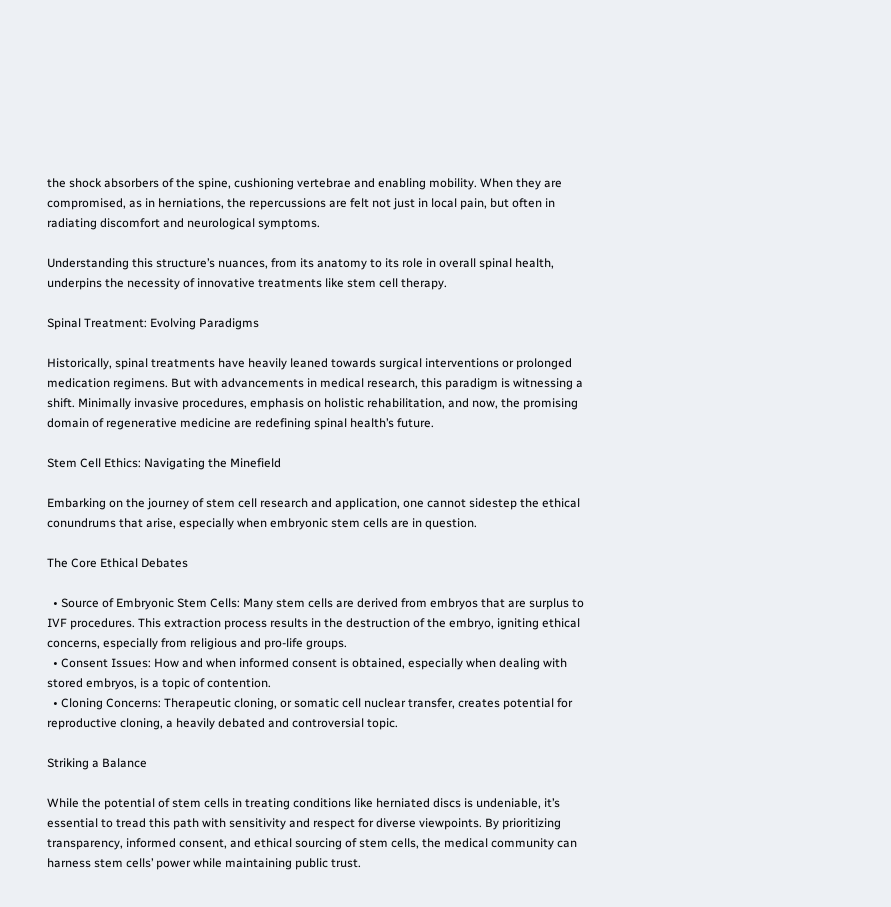the shock absorbers of the spine, cushioning vertebrae and enabling mobility. When they are compromised, as in herniations, the repercussions are felt not just in local pain, but often in radiating discomfort and neurological symptoms.

Understanding this structure’s nuances, from its anatomy to its role in overall spinal health, underpins the necessity of innovative treatments like stem cell therapy.

Spinal Treatment: Evolving Paradigms

Historically, spinal treatments have heavily leaned towards surgical interventions or prolonged medication regimens. But with advancements in medical research, this paradigm is witnessing a shift. Minimally invasive procedures, emphasis on holistic rehabilitation, and now, the promising domain of regenerative medicine are redefining spinal health’s future.

Stem Cell Ethics: Navigating the Minefield

Embarking on the journey of stem cell research and application, one cannot sidestep the ethical conundrums that arise, especially when embryonic stem cells are in question.

The Core Ethical Debates

  • Source of Embryonic Stem Cells: Many stem cells are derived from embryos that are surplus to IVF procedures. This extraction process results in the destruction of the embryo, igniting ethical concerns, especially from religious and pro-life groups.
  • Consent Issues: How and when informed consent is obtained, especially when dealing with stored embryos, is a topic of contention.
  • Cloning Concerns: Therapeutic cloning, or somatic cell nuclear transfer, creates potential for reproductive cloning, a heavily debated and controversial topic.

Striking a Balance

While the potential of stem cells in treating conditions like herniated discs is undeniable, it’s essential to tread this path with sensitivity and respect for diverse viewpoints. By prioritizing transparency, informed consent, and ethical sourcing of stem cells, the medical community can harness stem cells’ power while maintaining public trust.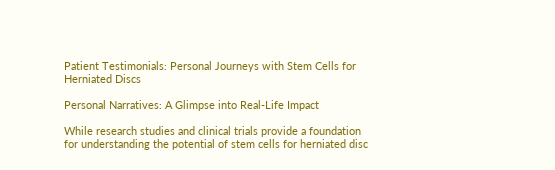Patient Testimonials: Personal Journeys with Stem Cells for Herniated Discs

Personal Narratives: A Glimpse into Real-Life Impact

While research studies and clinical trials provide a foundation for understanding the potential of stem cells for herniated disc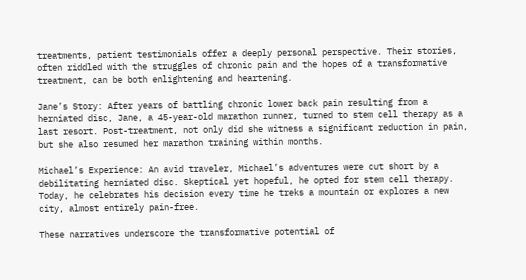treatments, patient testimonials offer a deeply personal perspective. Their stories, often riddled with the struggles of chronic pain and the hopes of a transformative treatment, can be both enlightening and heartening.

Jane’s Story: After years of battling chronic lower back pain resulting from a herniated disc, Jane, a 45-year-old marathon runner, turned to stem cell therapy as a last resort. Post-treatment, not only did she witness a significant reduction in pain, but she also resumed her marathon training within months.

Michael’s Experience: An avid traveler, Michael’s adventures were cut short by a debilitating herniated disc. Skeptical yet hopeful, he opted for stem cell therapy. Today, he celebrates his decision every time he treks a mountain or explores a new city, almost entirely pain-free.

These narratives underscore the transformative potential of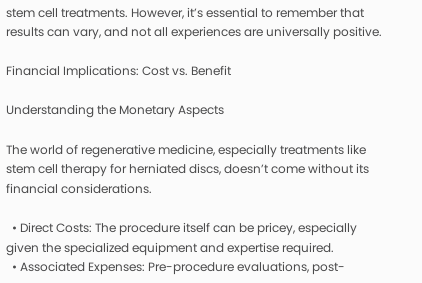stem cell treatments. However, it’s essential to remember that results can vary, and not all experiences are universally positive.

Financial Implications: Cost vs. Benefit

Understanding the Monetary Aspects

The world of regenerative medicine, especially treatments like stem cell therapy for herniated discs, doesn’t come without its financial considerations.

  • Direct Costs: The procedure itself can be pricey, especially given the specialized equipment and expertise required.
  • Associated Expenses: Pre-procedure evaluations, post-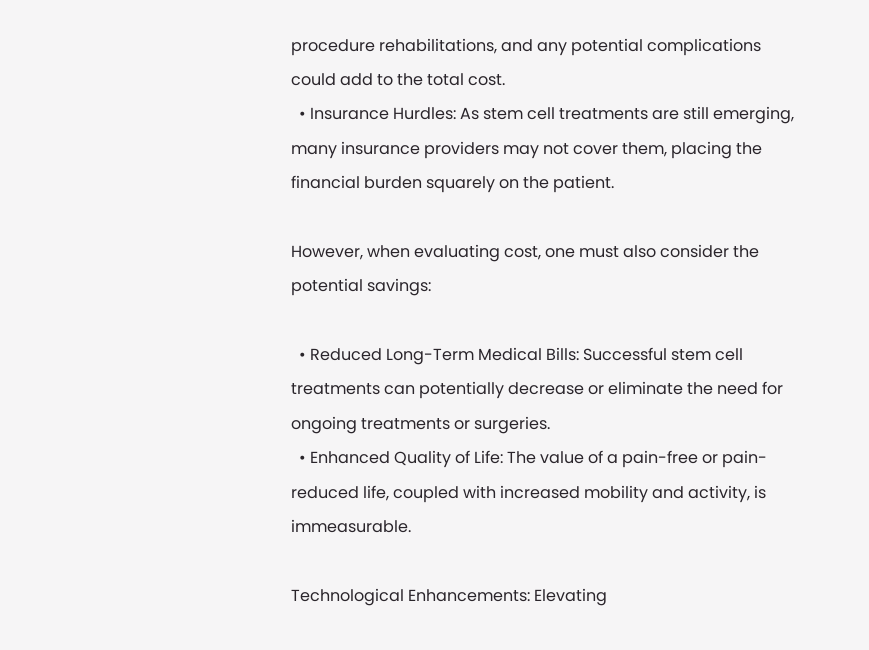procedure rehabilitations, and any potential complications could add to the total cost.
  • Insurance Hurdles: As stem cell treatments are still emerging, many insurance providers may not cover them, placing the financial burden squarely on the patient.

However, when evaluating cost, one must also consider the potential savings:

  • Reduced Long-Term Medical Bills: Successful stem cell treatments can potentially decrease or eliminate the need for ongoing treatments or surgeries.
  • Enhanced Quality of Life: The value of a pain-free or pain-reduced life, coupled with increased mobility and activity, is immeasurable.

Technological Enhancements: Elevating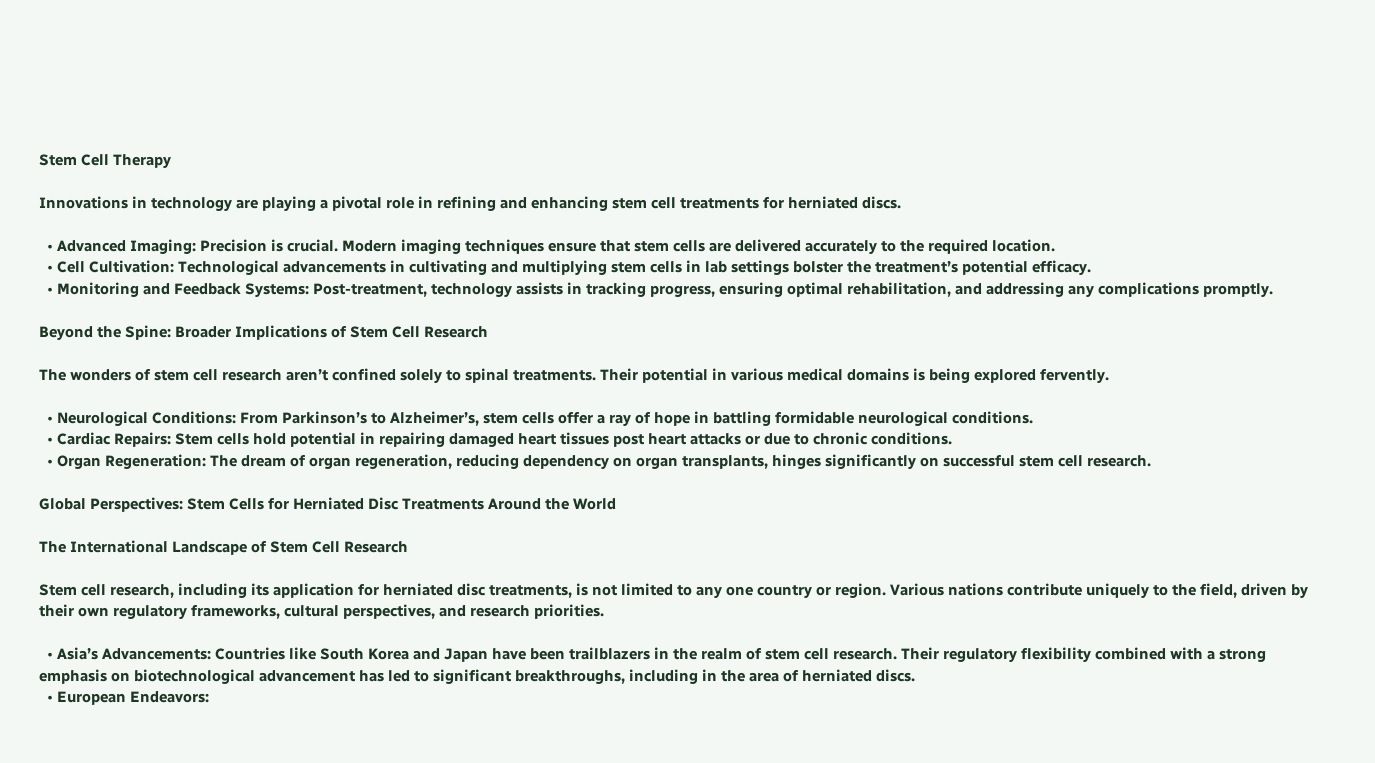Stem Cell Therapy

Innovations in technology are playing a pivotal role in refining and enhancing stem cell treatments for herniated discs.

  • Advanced Imaging: Precision is crucial. Modern imaging techniques ensure that stem cells are delivered accurately to the required location.
  • Cell Cultivation: Technological advancements in cultivating and multiplying stem cells in lab settings bolster the treatment’s potential efficacy.
  • Monitoring and Feedback Systems: Post-treatment, technology assists in tracking progress, ensuring optimal rehabilitation, and addressing any complications promptly.

Beyond the Spine: Broader Implications of Stem Cell Research

The wonders of stem cell research aren’t confined solely to spinal treatments. Their potential in various medical domains is being explored fervently.

  • Neurological Conditions: From Parkinson’s to Alzheimer’s, stem cells offer a ray of hope in battling formidable neurological conditions.
  • Cardiac Repairs: Stem cells hold potential in repairing damaged heart tissues post heart attacks or due to chronic conditions.
  • Organ Regeneration: The dream of organ regeneration, reducing dependency on organ transplants, hinges significantly on successful stem cell research.

Global Perspectives: Stem Cells for Herniated Disc Treatments Around the World

The International Landscape of Stem Cell Research

Stem cell research, including its application for herniated disc treatments, is not limited to any one country or region. Various nations contribute uniquely to the field, driven by their own regulatory frameworks, cultural perspectives, and research priorities.

  • Asia’s Advancements: Countries like South Korea and Japan have been trailblazers in the realm of stem cell research. Their regulatory flexibility combined with a strong emphasis on biotechnological advancement has led to significant breakthroughs, including in the area of herniated discs.
  • European Endeavors: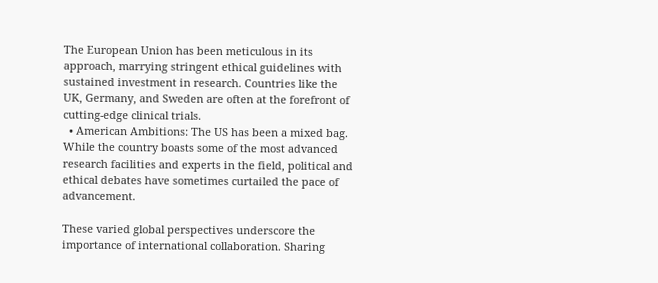The European Union has been meticulous in its approach, marrying stringent ethical guidelines with sustained investment in research. Countries like the UK, Germany, and Sweden are often at the forefront of cutting-edge clinical trials.
  • American Ambitions: The US has been a mixed bag. While the country boasts some of the most advanced research facilities and experts in the field, political and ethical debates have sometimes curtailed the pace of advancement.

These varied global perspectives underscore the importance of international collaboration. Sharing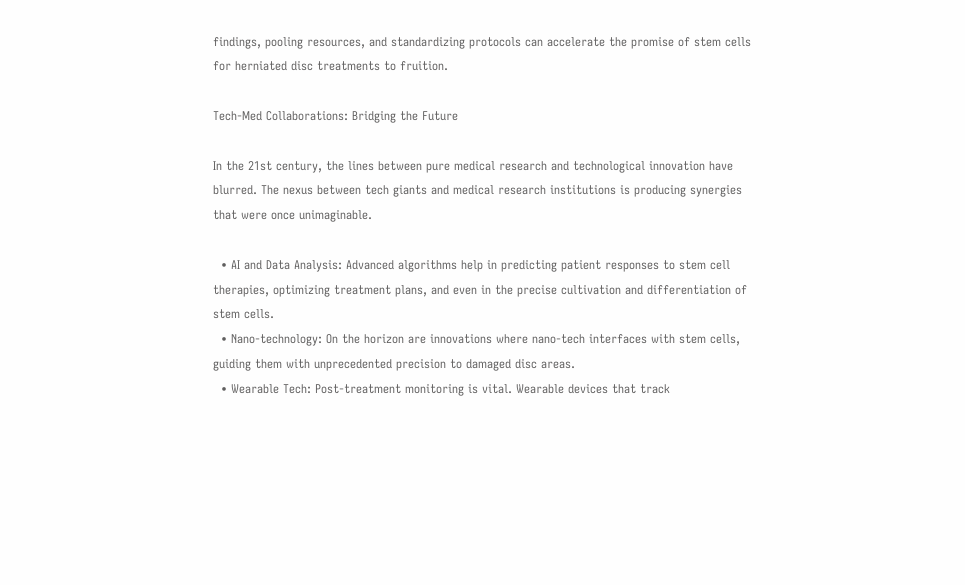findings, pooling resources, and standardizing protocols can accelerate the promise of stem cells for herniated disc treatments to fruition.

Tech-Med Collaborations: Bridging the Future

In the 21st century, the lines between pure medical research and technological innovation have blurred. The nexus between tech giants and medical research institutions is producing synergies that were once unimaginable.

  • AI and Data Analysis: Advanced algorithms help in predicting patient responses to stem cell therapies, optimizing treatment plans, and even in the precise cultivation and differentiation of stem cells.
  • Nano-technology: On the horizon are innovations where nano-tech interfaces with stem cells, guiding them with unprecedented precision to damaged disc areas.
  • Wearable Tech: Post-treatment monitoring is vital. Wearable devices that track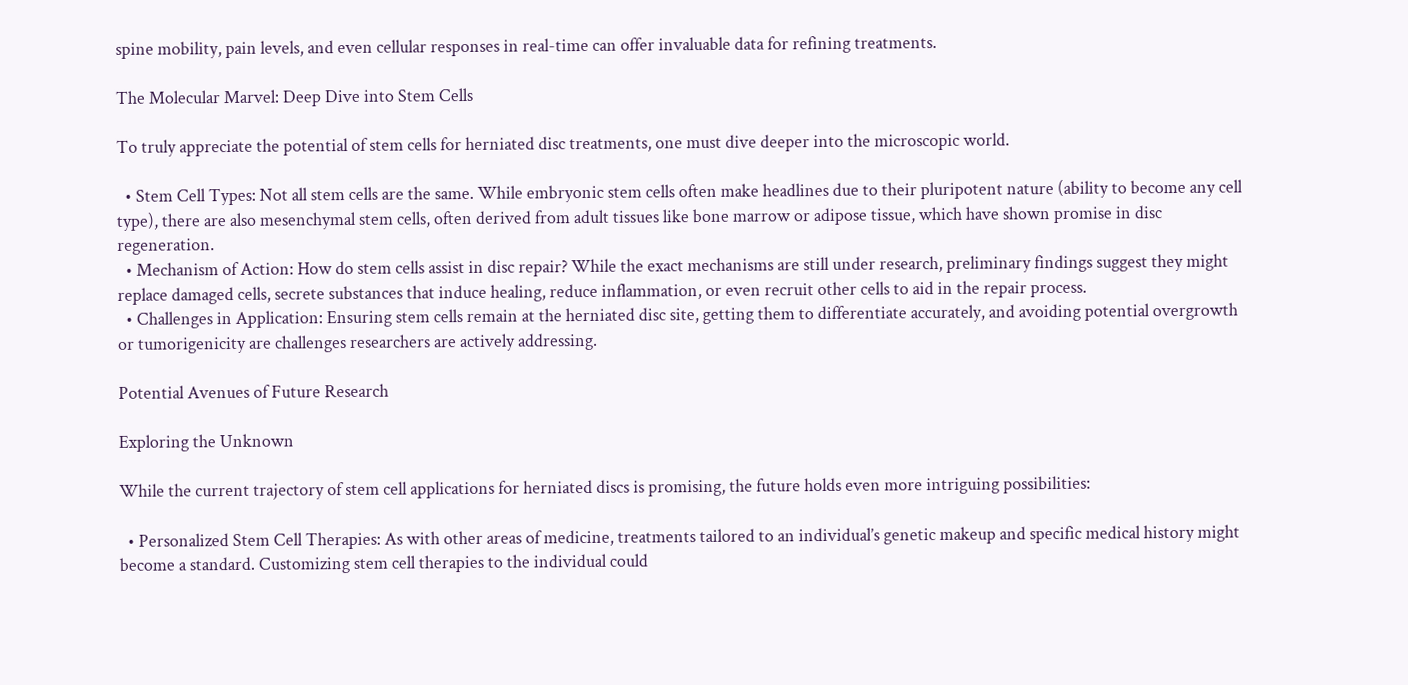spine mobility, pain levels, and even cellular responses in real-time can offer invaluable data for refining treatments.

The Molecular Marvel: Deep Dive into Stem Cells

To truly appreciate the potential of stem cells for herniated disc treatments, one must dive deeper into the microscopic world.

  • Stem Cell Types: Not all stem cells are the same. While embryonic stem cells often make headlines due to their pluripotent nature (ability to become any cell type), there are also mesenchymal stem cells, often derived from adult tissues like bone marrow or adipose tissue, which have shown promise in disc regeneration.
  • Mechanism of Action: How do stem cells assist in disc repair? While the exact mechanisms are still under research, preliminary findings suggest they might replace damaged cells, secrete substances that induce healing, reduce inflammation, or even recruit other cells to aid in the repair process.
  • Challenges in Application: Ensuring stem cells remain at the herniated disc site, getting them to differentiate accurately, and avoiding potential overgrowth or tumorigenicity are challenges researchers are actively addressing.

Potential Avenues of Future Research

Exploring the Unknown

While the current trajectory of stem cell applications for herniated discs is promising, the future holds even more intriguing possibilities:

  • Personalized Stem Cell Therapies: As with other areas of medicine, treatments tailored to an individual’s genetic makeup and specific medical history might become a standard. Customizing stem cell therapies to the individual could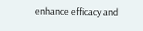enhance efficacy and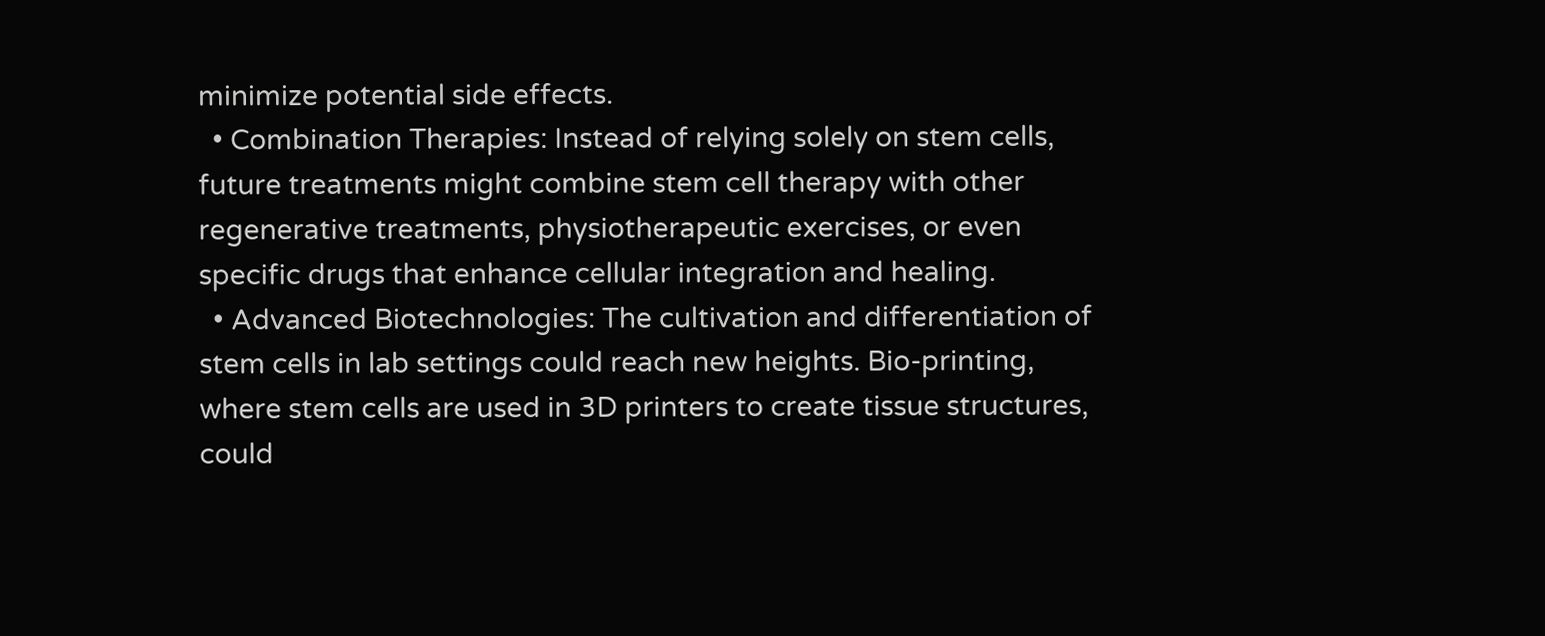minimize potential side effects.
  • Combination Therapies: Instead of relying solely on stem cells, future treatments might combine stem cell therapy with other regenerative treatments, physiotherapeutic exercises, or even specific drugs that enhance cellular integration and healing.
  • Advanced Biotechnologies: The cultivation and differentiation of stem cells in lab settings could reach new heights. Bio-printing, where stem cells are used in 3D printers to create tissue structures, could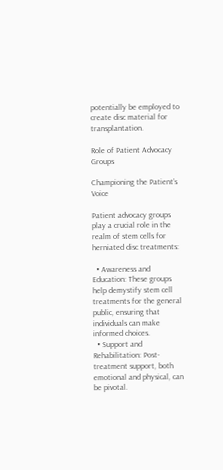potentially be employed to create disc material for transplantation.

Role of Patient Advocacy Groups

Championing the Patient’s Voice

Patient advocacy groups play a crucial role in the realm of stem cells for herniated disc treatments:

  • Awareness and Education: These groups help demystify stem cell treatments for the general public, ensuring that individuals can make informed choices.
  • Support and Rehabilitation: Post-treatment support, both emotional and physical, can be pivotal.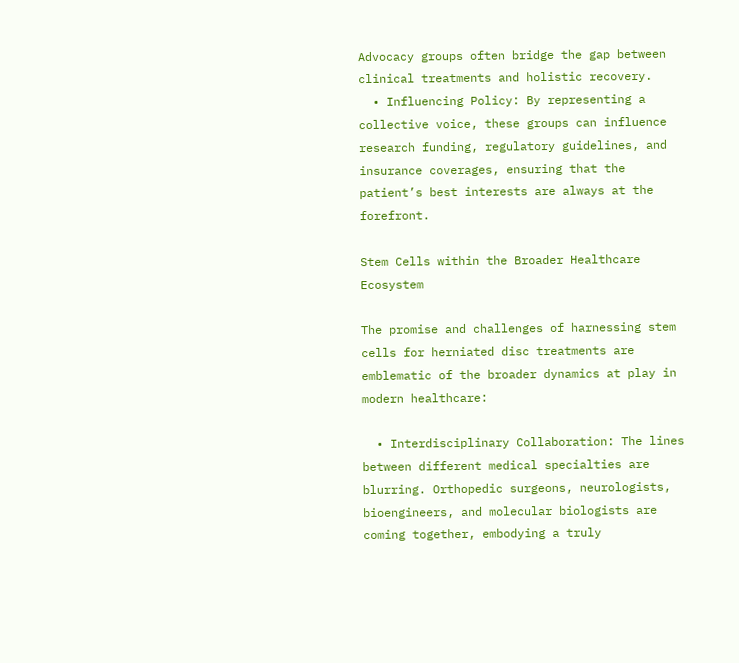Advocacy groups often bridge the gap between clinical treatments and holistic recovery.
  • Influencing Policy: By representing a collective voice, these groups can influence research funding, regulatory guidelines, and insurance coverages, ensuring that the patient’s best interests are always at the forefront.

Stem Cells within the Broader Healthcare Ecosystem

The promise and challenges of harnessing stem cells for herniated disc treatments are emblematic of the broader dynamics at play in modern healthcare:

  • Interdisciplinary Collaboration: The lines between different medical specialties are blurring. Orthopedic surgeons, neurologists, bioengineers, and molecular biologists are coming together, embodying a truly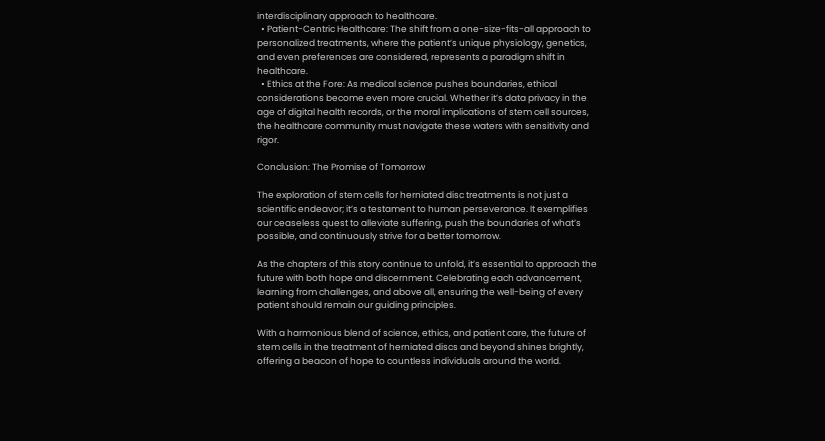interdisciplinary approach to healthcare.
  • Patient-Centric Healthcare: The shift from a one-size-fits-all approach to personalized treatments, where the patient’s unique physiology, genetics, and even preferences are considered, represents a paradigm shift in healthcare.
  • Ethics at the Fore: As medical science pushes boundaries, ethical considerations become even more crucial. Whether it’s data privacy in the age of digital health records, or the moral implications of stem cell sources, the healthcare community must navigate these waters with sensitivity and rigor.

Conclusion: The Promise of Tomorrow

The exploration of stem cells for herniated disc treatments is not just a scientific endeavor; it’s a testament to human perseverance. It exemplifies our ceaseless quest to alleviate suffering, push the boundaries of what’s possible, and continuously strive for a better tomorrow.

As the chapters of this story continue to unfold, it’s essential to approach the future with both hope and discernment. Celebrating each advancement, learning from challenges, and above all, ensuring the well-being of every patient should remain our guiding principles.

With a harmonious blend of science, ethics, and patient care, the future of stem cells in the treatment of herniated discs and beyond shines brightly, offering a beacon of hope to countless individuals around the world.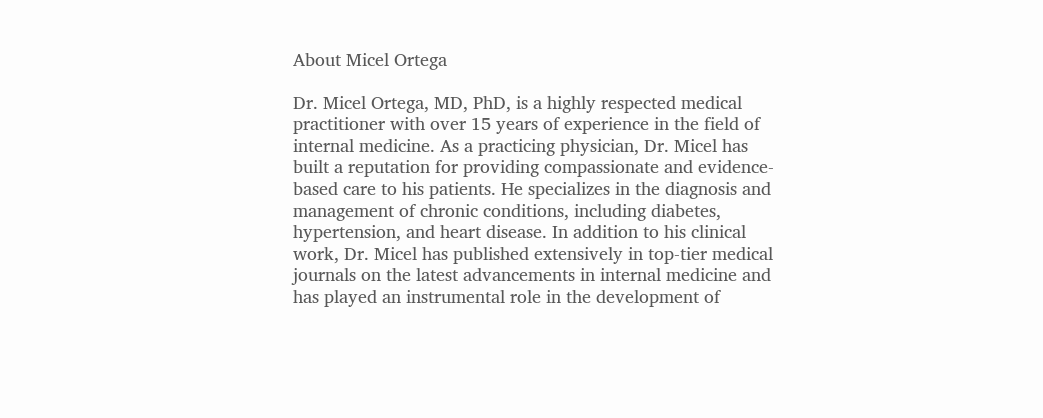About Micel Ortega

Dr. Micel Ortega, MD, PhD, is a highly respected medical practitioner with over 15 years of experience in the field of internal medicine. As a practicing physician, Dr. Micel has built a reputation for providing compassionate and evidence-based care to his patients. He specializes in the diagnosis and management of chronic conditions, including diabetes, hypertension, and heart disease. In addition to his clinical work, Dr. Micel has published extensively in top-tier medical journals on the latest advancements in internal medicine and has played an instrumental role in the development of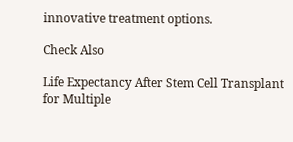innovative treatment options.

Check Also

Life Expectancy After Stem Cell Transplant for Multiple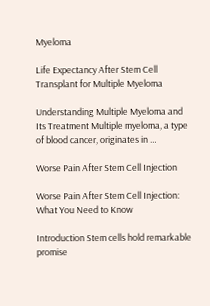Myeloma

Life Expectancy After Stem Cell Transplant for Multiple Myeloma

Understanding Multiple Myeloma and Its Treatment Multiple myeloma, a type of blood cancer, originates in …

Worse Pain After Stem Cell Injection

Worse Pain After Stem Cell Injection: What You Need to Know

Introduction Stem cells hold remarkable promise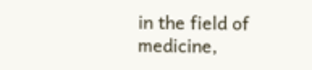in the field of medicine,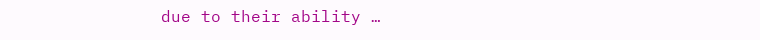due to their ability …